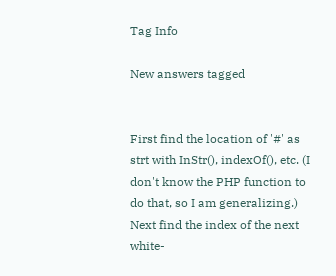Tag Info

New answers tagged


First find the location of '#' as strt with InStr(), indexOf(), etc. (I don't know the PHP function to do that, so I am generalizing.) Next find the index of the next white-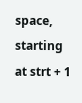space, starting at strt + 1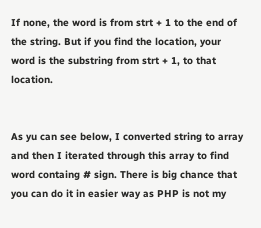If none, the word is from strt + 1 to the end of the string. But if you find the location, your word is the substring from strt + 1, to that location.


As yu can see below, I converted string to array and then I iterated through this array to find word containg # sign. There is big chance that you can do it in easier way as PHP is not my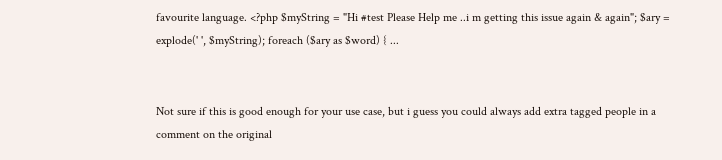favourite language. <?php $myString = "Hi #test Please Help me ..i m getting this issue again & again"; $ary = explode(' ', $myString); foreach ($ary as $word) { ...


Not sure if this is good enough for your use case, but i guess you could always add extra tagged people in a comment on the original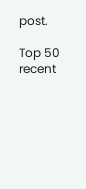post.

Top 50 recent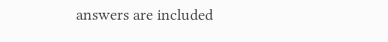answers are included